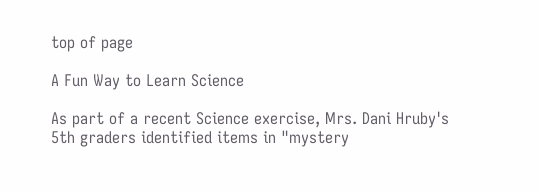top of page

A Fun Way to Learn Science

As part of a recent Science exercise, Mrs. Dani Hruby's 5th graders identified items in "mystery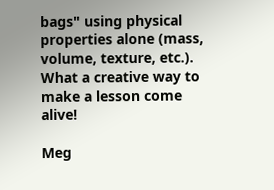bags" using physical properties alone (mass, volume, texture, etc.). What a creative way to make a lesson come alive!

Meg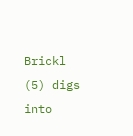Brickl (5) digs into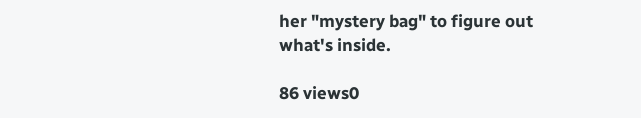her "mystery bag" to figure out what's inside.

86 views0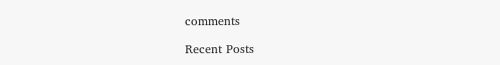comments

Recent Posts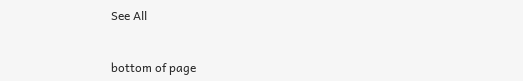See All


bottom of page